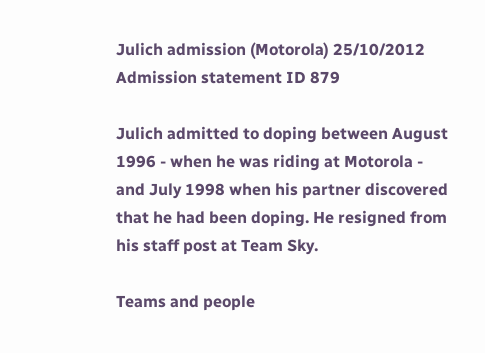Julich admission (Motorola) 25/10/2012  Admission statement ID 879

Julich admitted to doping between August 1996 - when he was riding at Motorola - and July 1998 when his partner discovered that he had been doping. He resigned from his staff post at Team Sky.

Teams and people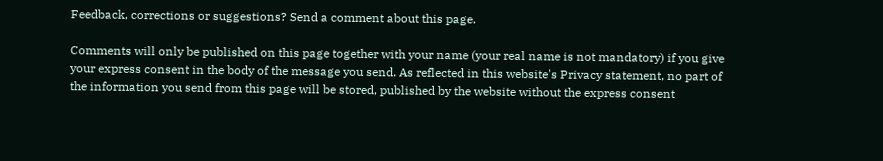Feedback, corrections or suggestions? Send a comment about this page.

Comments will only be published on this page together with your name (your real name is not mandatory) if you give your express consent in the body of the message you send. As reflected in this website's Privacy statement, no part of the information you send from this page will be stored, published by the website without the express consent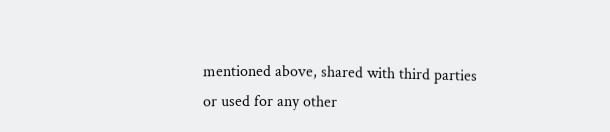mentioned above, shared with third parties or used for any other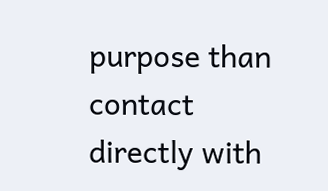purpose than contact directly with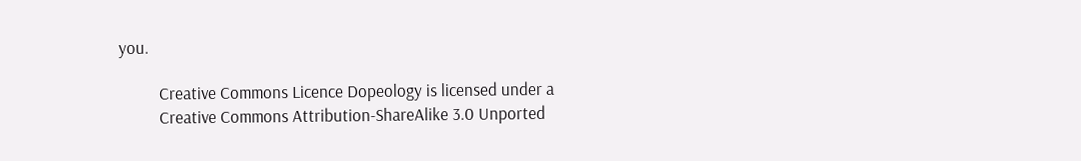you.

          Creative Commons Licence Dopeology is licensed under a
          Creative Commons Attribution-ShareAlike 3.0 Unported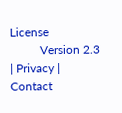License
          Version 2.3 | Privacy | Contact